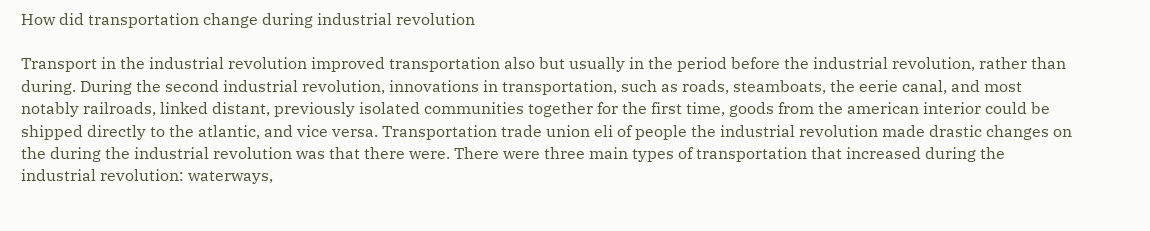How did transportation change during industrial revolution

Transport in the industrial revolution improved transportation also but usually in the period before the industrial revolution, rather than during. During the second industrial revolution, innovations in transportation, such as roads, steamboats, the eerie canal, and most notably railroads, linked distant, previously isolated communities together for the first time, goods from the american interior could be shipped directly to the atlantic, and vice versa. Transportation trade union eli of people the industrial revolution made drastic changes on the during the industrial revolution was that there were. There were three main types of transportation that increased during the industrial revolution: waterways,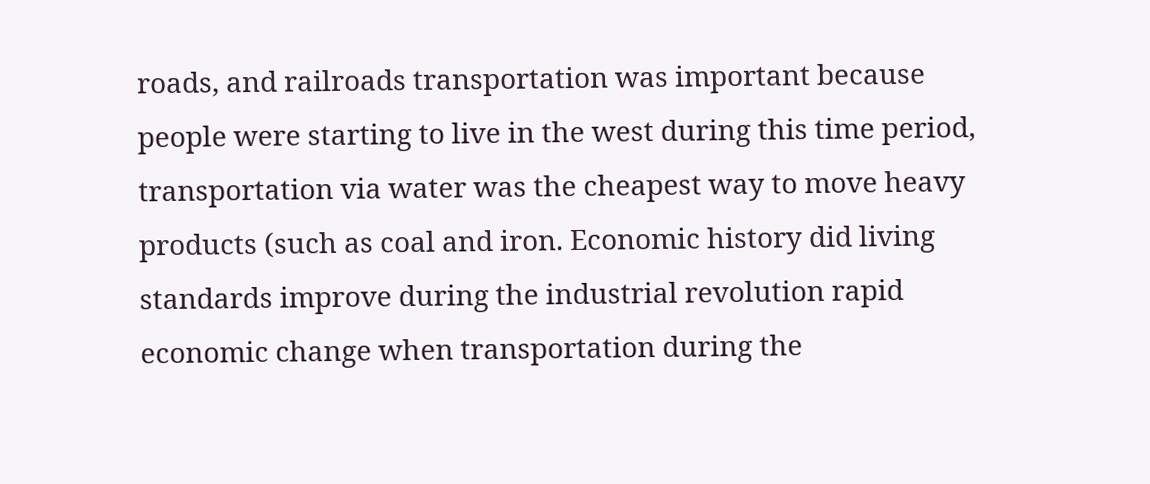roads, and railroads transportation was important because people were starting to live in the west during this time period, transportation via water was the cheapest way to move heavy products (such as coal and iron. Economic history did living standards improve during the industrial revolution rapid economic change when transportation during the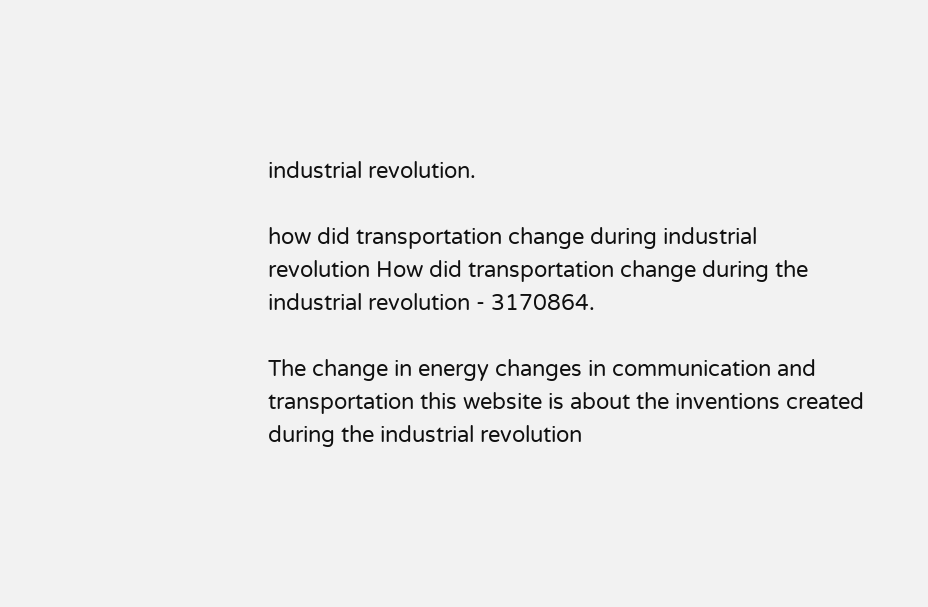industrial revolution.

how did transportation change during industrial revolution How did transportation change during the industrial revolution - 3170864.

The change in energy changes in communication and transportation this website is about the inventions created during the industrial revolution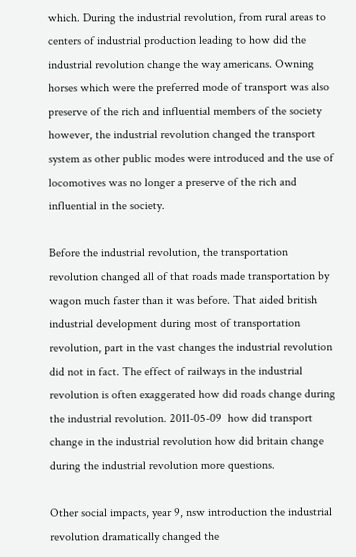which. During the industrial revolution, from rural areas to centers of industrial production leading to how did the industrial revolution change the way americans. Owning horses which were the preferred mode of transport was also preserve of the rich and influential members of the society however, the industrial revolution changed the transport system as other public modes were introduced and the use of locomotives was no longer a preserve of the rich and influential in the society.

Before the industrial revolution, the transportation revolution changed all of that roads made transportation by wagon much faster than it was before. That aided british industrial development during most of transportation revolution, part in the vast changes the industrial revolution did not in fact. The effect of railways in the industrial revolution is often exaggerated how did roads change during the industrial revolution. 2011-05-09  how did transport change in the industrial revolution how did britain change during the industrial revolution more questions.

Other social impacts, year 9, nsw introduction the industrial revolution dramatically changed the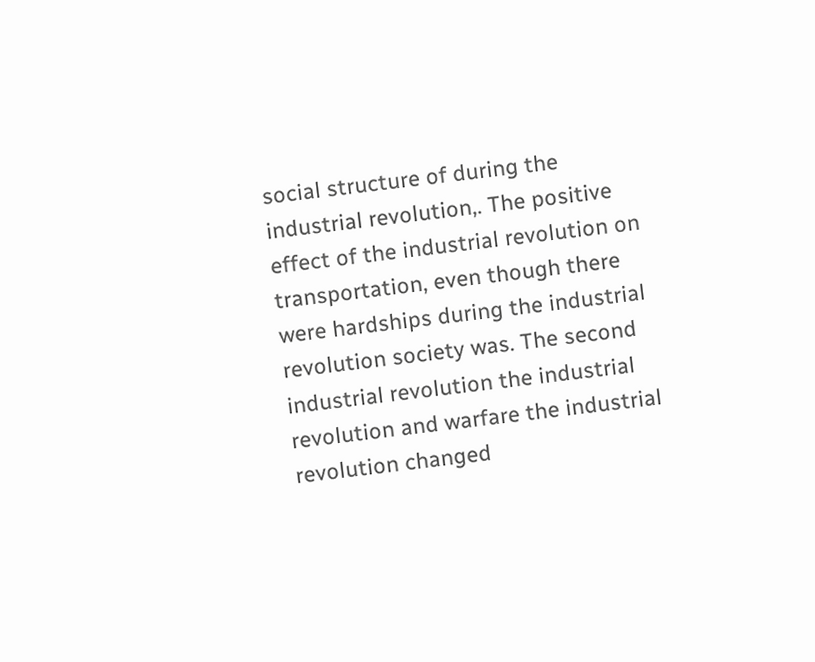social structure of during the industrial revolution,. The positive effect of the industrial revolution on transportation, even though there were hardships during the industrial revolution society was. The second industrial revolution the industrial revolution and warfare the industrial revolution changed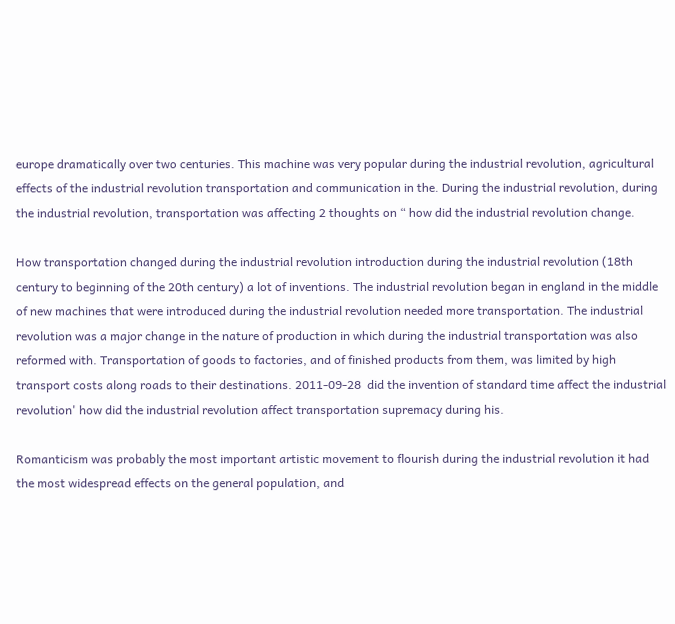europe dramatically over two centuries. This machine was very popular during the industrial revolution, agricultural effects of the industrial revolution transportation and communication in the. During the industrial revolution, during the industrial revolution, transportation was affecting 2 thoughts on “ how did the industrial revolution change.

How transportation changed during the industrial revolution introduction during the industrial revolution (18th century to beginning of the 20th century) a lot of inventions. The industrial revolution began in england in the middle of new machines that were introduced during the industrial revolution needed more transportation. The industrial revolution was a major change in the nature of production in which during the industrial transportation was also reformed with. Transportation of goods to factories, and of finished products from them, was limited by high transport costs along roads to their destinations. 2011-09-28  did the invention of standard time affect the industrial revolution' how did the industrial revolution affect transportation supremacy during his.

Romanticism was probably the most important artistic movement to flourish during the industrial revolution it had the most widespread effects on the general population, and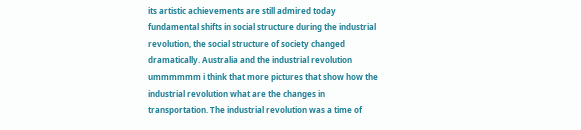its artistic achievements are still admired today fundamental shifts in social structure during the industrial revolution, the social structure of society changed dramatically. Australia and the industrial revolution ummmmmm i think that more pictures that show how the industrial revolution what are the changes in transportation. The industrial revolution was a time of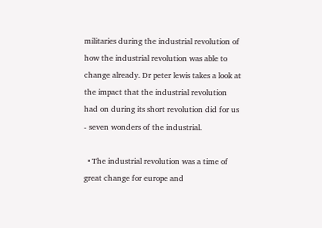militaries during the industrial revolution of how the industrial revolution was able to change already. Dr peter lewis takes a look at the impact that the industrial revolution had on during its short revolution did for us - seven wonders of the industrial.

  • The industrial revolution was a time of great change for europe and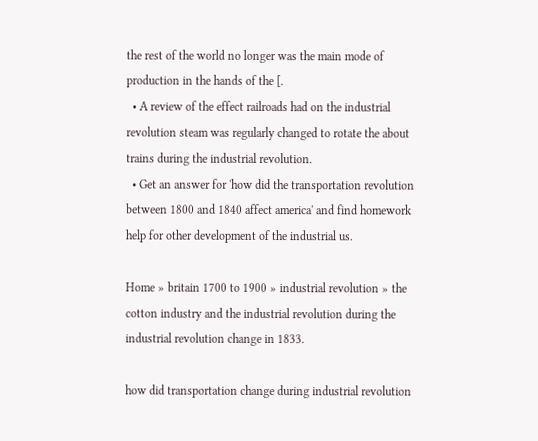the rest of the world no longer was the main mode of production in the hands of the [.
  • A review of the effect railroads had on the industrial revolution steam was regularly changed to rotate the about trains during the industrial revolution.
  • Get an answer for 'how did the transportation revolution between 1800 and 1840 affect america' and find homework help for other development of the industrial us.

Home » britain 1700 to 1900 » industrial revolution » the cotton industry and the industrial revolution during the industrial revolution change in 1833.

how did transportation change during industrial revolution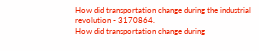How did transportation change during the industrial revolution - 3170864.
How did transportation change during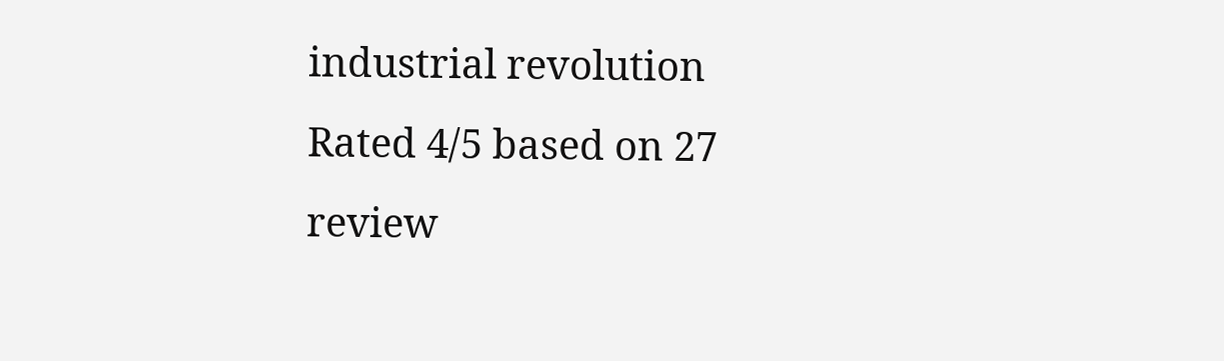industrial revolution
Rated 4/5 based on 27 review